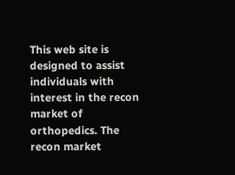This web site is designed to assist individuals with interest in the recon market of orthopedics. The recon market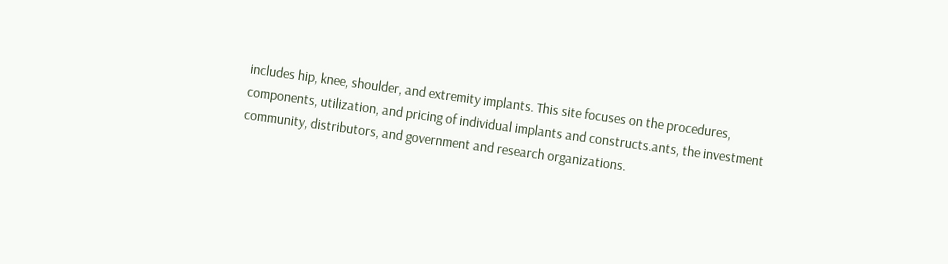includes hip, knee, shoulder, and extremity implants. This site focuses on the procedures, components, utilization, and pricing of individual implants and constructs.ants, the investment community, distributors, and government and research organizations.